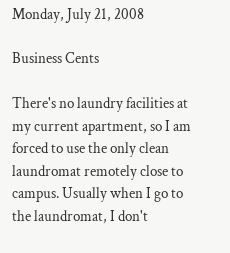Monday, July 21, 2008

Business Cents

There's no laundry facilities at my current apartment, so I am forced to use the only clean laundromat remotely close to campus. Usually when I go to the laundromat, I don't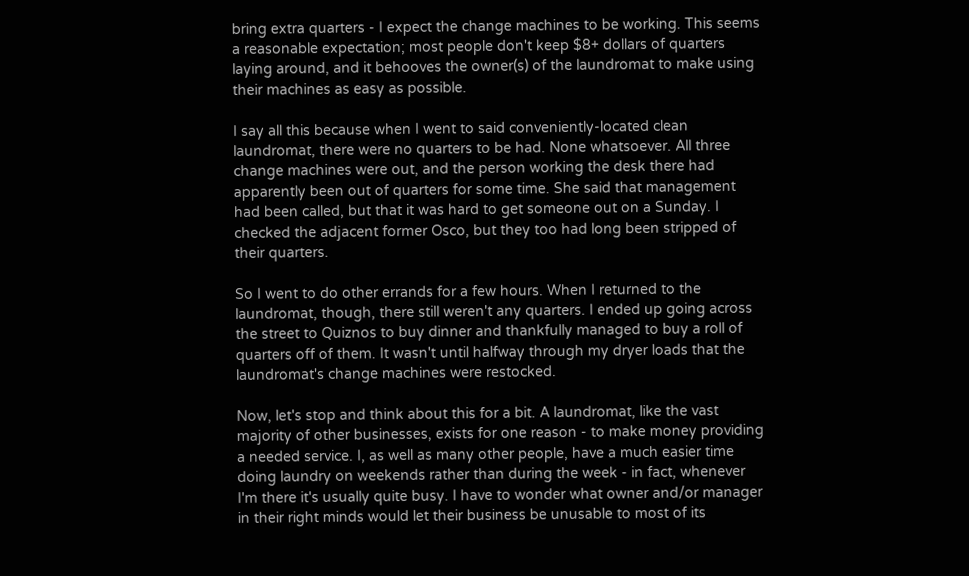bring extra quarters - I expect the change machines to be working. This seems a reasonable expectation; most people don't keep $8+ dollars of quarters laying around, and it behooves the owner(s) of the laundromat to make using their machines as easy as possible.

I say all this because when I went to said conveniently-located clean laundromat, there were no quarters to be had. None whatsoever. All three change machines were out, and the person working the desk there had apparently been out of quarters for some time. She said that management had been called, but that it was hard to get someone out on a Sunday. I checked the adjacent former Osco, but they too had long been stripped of their quarters.

So I went to do other errands for a few hours. When I returned to the laundromat, though, there still weren't any quarters. I ended up going across the street to Quiznos to buy dinner and thankfully managed to buy a roll of quarters off of them. It wasn't until halfway through my dryer loads that the laundromat's change machines were restocked.

Now, let's stop and think about this for a bit. A laundromat, like the vast majority of other businesses, exists for one reason - to make money providing a needed service. I, as well as many other people, have a much easier time doing laundry on weekends rather than during the week - in fact, whenever I'm there it's usually quite busy. I have to wonder what owner and/or manager in their right minds would let their business be unusable to most of its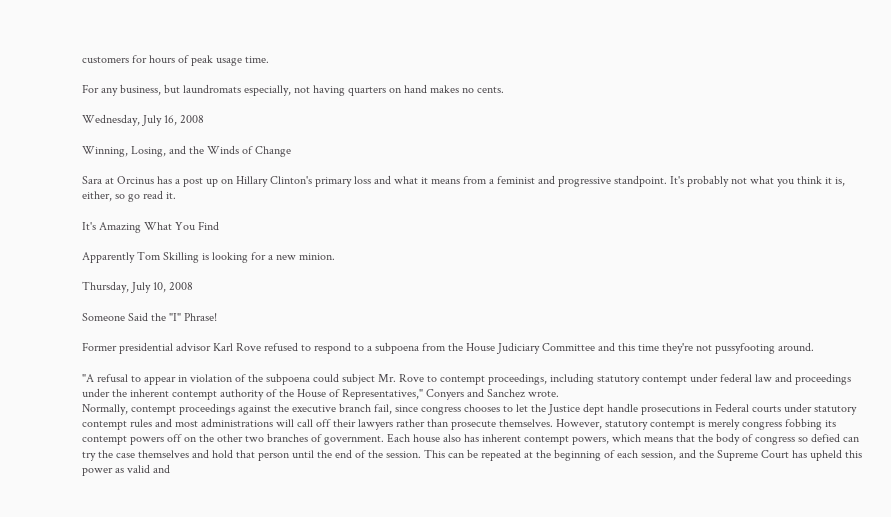customers for hours of peak usage time.

For any business, but laundromats especially, not having quarters on hand makes no cents.

Wednesday, July 16, 2008

Winning, Losing, and the Winds of Change

Sara at Orcinus has a post up on Hillary Clinton's primary loss and what it means from a feminist and progressive standpoint. It's probably not what you think it is, either, so go read it.

It's Amazing What You Find

Apparently Tom Skilling is looking for a new minion.

Thursday, July 10, 2008

Someone Said the "I" Phrase!

Former presidential advisor Karl Rove refused to respond to a subpoena from the House Judiciary Committee and this time they're not pussyfooting around.

"A refusal to appear in violation of the subpoena could subject Mr. Rove to contempt proceedings, including statutory contempt under federal law and proceedings under the inherent contempt authority of the House of Representatives," Conyers and Sanchez wrote.
Normally, contempt proceedings against the executive branch fail, since congress chooses to let the Justice dept handle prosecutions in Federal courts under statutory contempt rules and most administrations will call off their lawyers rather than prosecute themselves. However, statutory contempt is merely congress fobbing its contempt powers off on the other two branches of government. Each house also has inherent contempt powers, which means that the body of congress so defied can try the case themselves and hold that person until the end of the session. This can be repeated at the beginning of each session, and the Supreme Court has upheld this power as valid and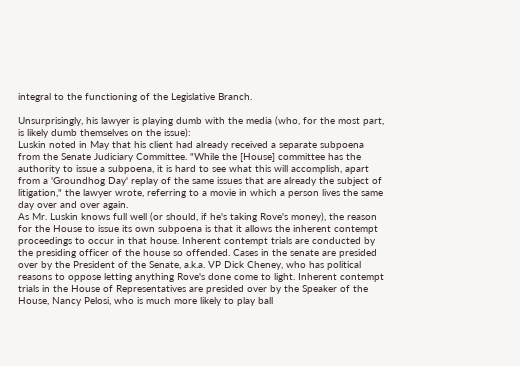integral to the functioning of the Legislative Branch.

Unsurprisingly, his lawyer is playing dumb with the media (who, for the most part, is likely dumb themselves on the issue):
Luskin noted in May that his client had already received a separate subpoena from the Senate Judiciary Committee. "While the [House] committee has the authority to issue a subpoena, it is hard to see what this will accomplish, apart from a 'Groundhog Day' replay of the same issues that are already the subject of litigation," the lawyer wrote, referring to a movie in which a person lives the same day over and over again.
As Mr. Luskin knows full well (or should, if he's taking Rove's money), the reason for the House to issue its own subpoena is that it allows the inherent contempt proceedings to occur in that house. Inherent contempt trials are conducted by the presiding officer of the house so offended. Cases in the senate are presided over by the President of the Senate, a.k.a. VP Dick Cheney, who has political reasons to oppose letting anything Rove's done come to light. Inherent contempt trials in the House of Representatives are presided over by the Speaker of the House, Nancy Pelosi, who is much more likely to play ball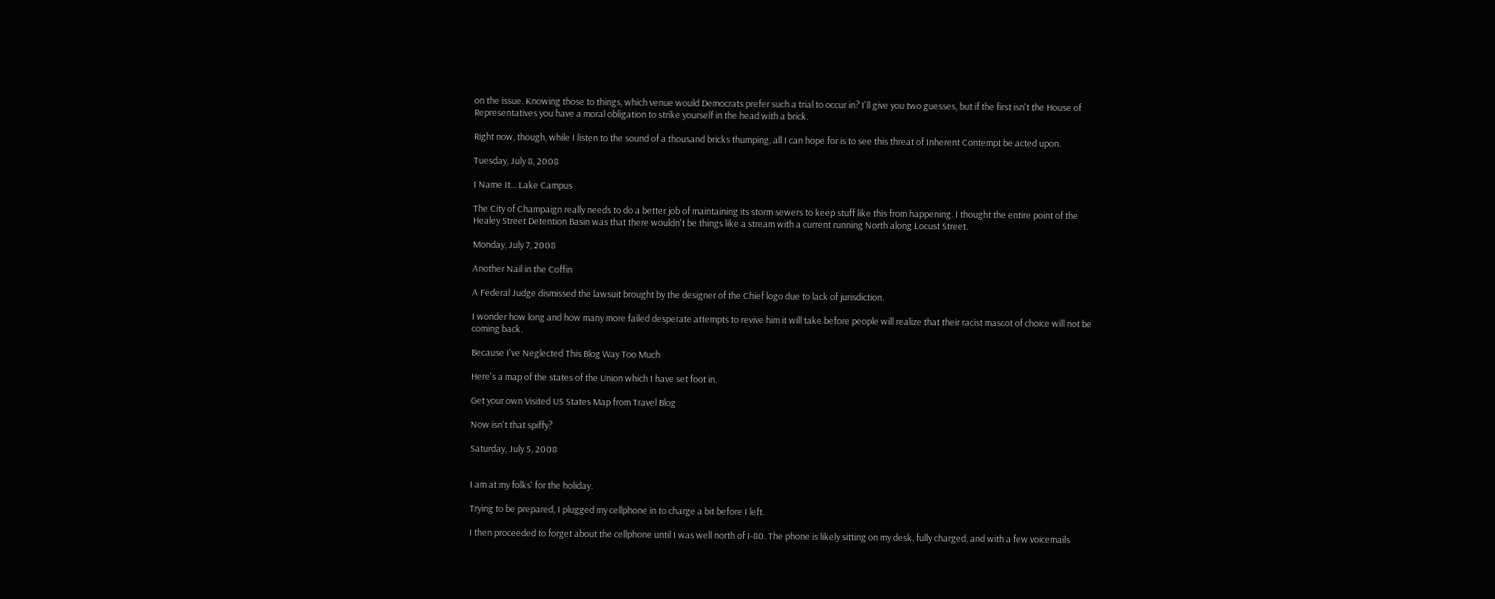on the issue. Knowing those to things, which venue would Democrats prefer such a trial to occur in? I'll give you two guesses, but if the first isn't the House of Representatives you have a moral obligation to strike yourself in the head with a brick.

Right now, though, while I listen to the sound of a thousand bricks thumping, all I can hope for is to see this threat of Inherent Contempt be acted upon.

Tuesday, July 8, 2008

I Name It... Lake Campus

The City of Champaign really needs to do a better job of maintaining its storm sewers to keep stuff like this from happening. I thought the entire point of the Healey Street Detention Basin was that there wouldn't be things like a stream with a current running North along Locust Street.

Monday, July 7, 2008

Another Nail in the Coffin

A Federal Judge dismissed the lawsuit brought by the designer of the Chief logo due to lack of jurisdiction.

I wonder how long and how many more failed desperate attempts to revive him it will take before people will realize that their racist mascot of choice will not be coming back.

Because I've Neglected This Blog Way Too Much

Here's a map of the states of the Union which I have set foot in.

Get your own Visited US States Map from Travel Blog

Now isn't that spiffy?

Saturday, July 5, 2008


I am at my folks' for the holiday.

Trying to be prepared, I plugged my cellphone in to charge a bit before I left.

I then proceeded to forget about the cellphone until I was well north of I-80. The phone is likely sitting on my desk, fully charged, and with a few voicemails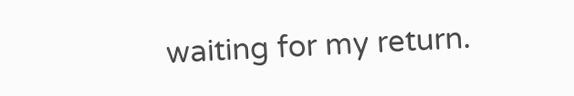waiting for my return.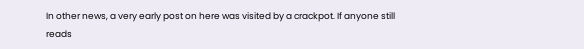In other news, a very early post on here was visited by a crackpot. If anyone still reads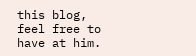this blog, feel free to have at him.